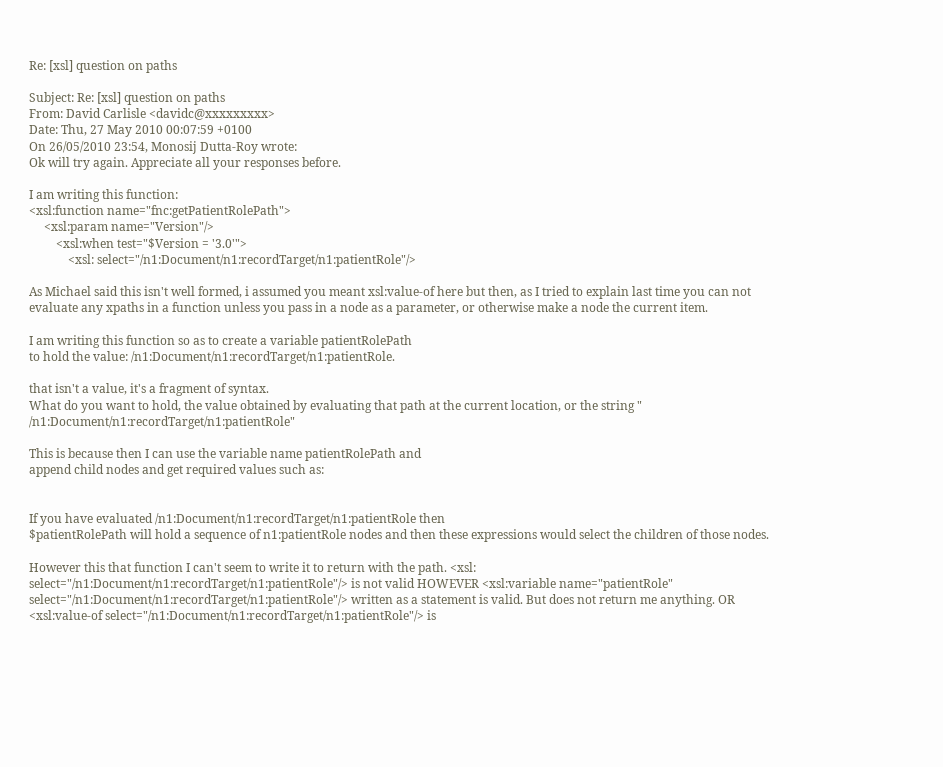Re: [xsl] question on paths

Subject: Re: [xsl] question on paths
From: David Carlisle <davidc@xxxxxxxxx>
Date: Thu, 27 May 2010 00:07:59 +0100
On 26/05/2010 23:54, Monosij Dutta-Roy wrote:
Ok will try again. Appreciate all your responses before.

I am writing this function:
<xsl:function name="fnc:getPatientRolePath">
     <xsl:param name="Version"/>
         <xsl:when test="$Version = '3.0'">
             <xsl: select="/n1:Document/n1:recordTarget/n1:patientRole"/>

As Michael said this isn't well formed, i assumed you meant xsl:value-of here but then, as I tried to explain last time you can not evaluate any xpaths in a function unless you pass in a node as a parameter, or otherwise make a node the current item.

I am writing this function so as to create a variable patientRolePath
to hold the value: /n1:Document/n1:recordTarget/n1:patientRole.

that isn't a value, it's a fragment of syntax.
What do you want to hold, the value obtained by evaluating that path at the current location, or the string " /n1:Document/n1:recordTarget/n1:patientRole"

This is because then I can use the variable name patientRolePath and
append child nodes and get required values such as:


If you have evaluated /n1:Document/n1:recordTarget/n1:patientRole then
$patientRolePath will hold a sequence of n1:patientRole nodes and then these expressions would select the children of those nodes.

However this that function I can't seem to write it to return with the path. <xsl: select="/n1:Document/n1:recordTarget/n1:patientRole"/> is not valid HOWEVER <xsl:variable name="patientRole" select="/n1:Document/n1:recordTarget/n1:patientRole"/> written as a statement is valid. But does not return me anything. OR <xsl:value-of select="/n1:Document/n1:recordTarget/n1:patientRole"/> is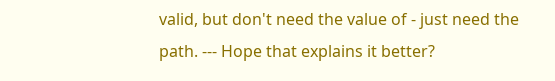valid, but don't need the value of - just need the path. --- Hope that explains it better?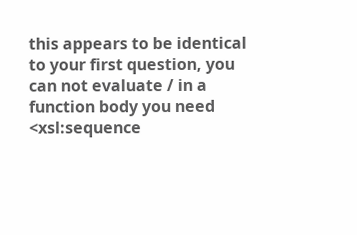this appears to be identical to your first question, you can not evaluate / in a function body you need
<xsl:sequence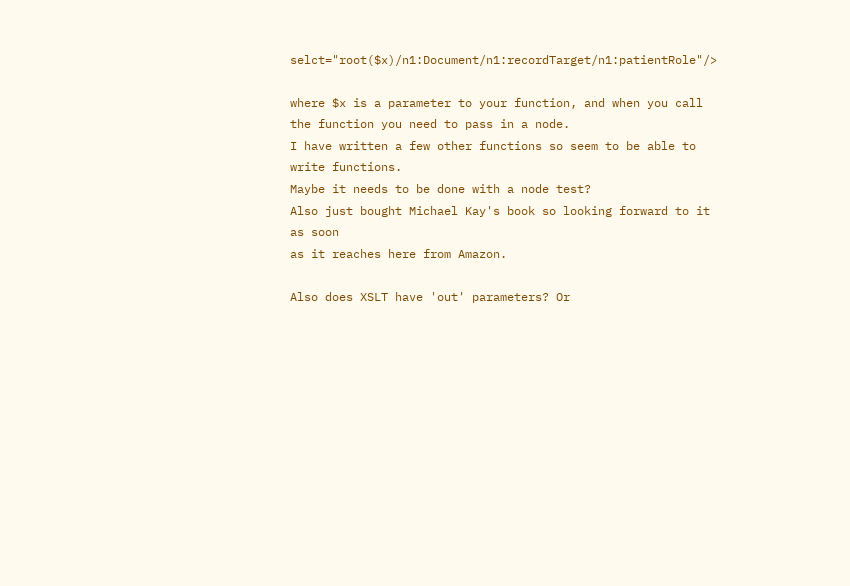selct="root($x)/n1:Document/n1:recordTarget/n1:patientRole"/>

where $x is a parameter to your function, and when you call the function you need to pass in a node.
I have written a few other functions so seem to be able to write functions.
Maybe it needs to be done with a node test?
Also just bought Michael Kay's book so looking forward to it as soon
as it reaches here from Amazon.

Also does XSLT have 'out' parameters? Or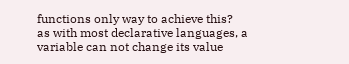functions only way to achieve this?
as with most declarative languages, a variable can not change its value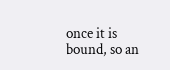once it is bound, so an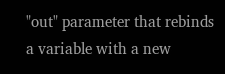"out" parameter that rebinds a variable with a new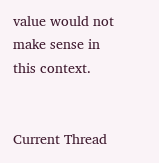value would not make sense in this context.


Current Thread